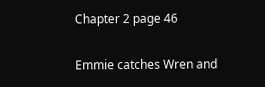Chapter 2 page 46

Emmie catches Wren and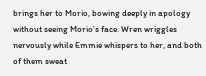brings her to Morio, bowing deeply in apology without seeing Morio’s face. Wren wriggles nervously while Emmie whispers to her, and both of them sweat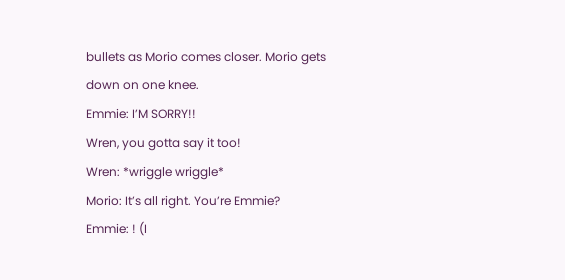bullets as Morio comes closer. Morio gets down on one knee.
Emmie: I’M SORRY!!
Wren, you gotta say it too!
Wren: *wriggle wriggle*
Morio: It’s all right. You’re Emmie?
Emmie: ! (I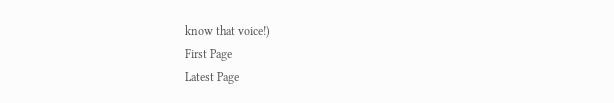know that voice!)
First Page
Latest Page